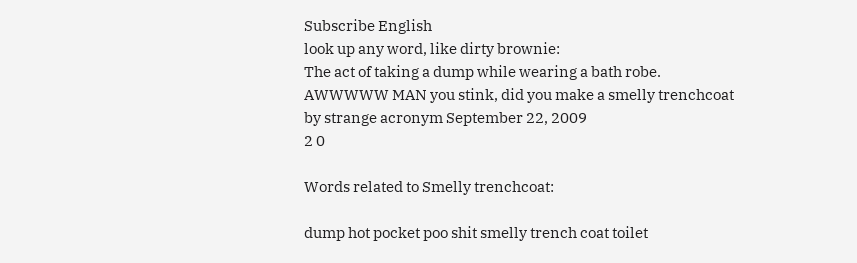Subscribe English
look up any word, like dirty brownie:
The act of taking a dump while wearing a bath robe.
AWWWWW MAN you stink, did you make a smelly trenchcoat
by strange acronym September 22, 2009
2 0

Words related to Smelly trenchcoat:

dump hot pocket poo shit smelly trench coat toilet